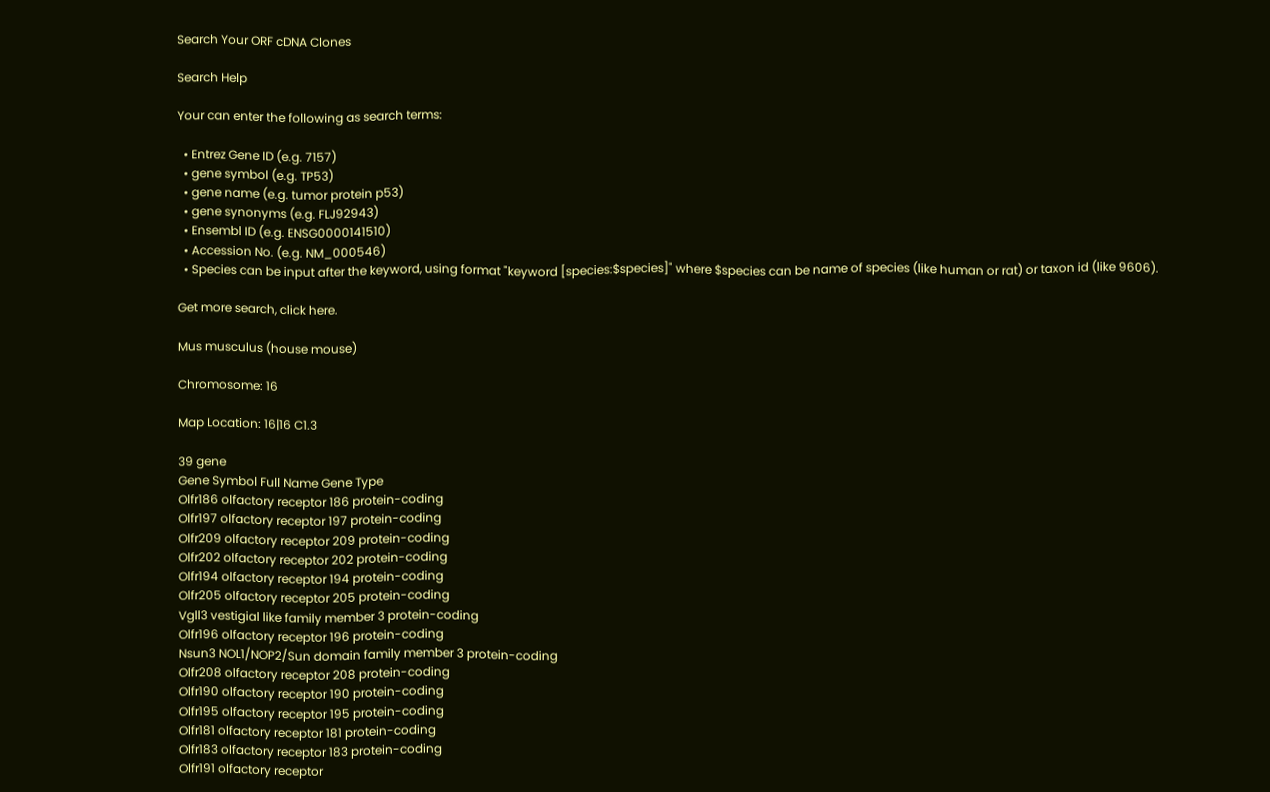Search Your ORF cDNA Clones

Search Help

Your can enter the following as search terms:

  • Entrez Gene ID (e.g. 7157)
  • gene symbol (e.g. TP53)
  • gene name (e.g. tumor protein p53)
  • gene synonyms (e.g. FLJ92943)
  • Ensembl ID (e.g. ENSG0000141510)
  • Accession No. (e.g. NM_000546)
  • Species can be input after the keyword, using format "keyword [species:$species]" where $species can be name of species (like human or rat) or taxon id (like 9606).

Get more search, click here.

Mus musculus (house mouse)

Chromosome: 16

Map Location: 16|16 C1.3

39 gene
Gene Symbol Full Name Gene Type
Olfr186 olfactory receptor 186 protein-coding
Olfr197 olfactory receptor 197 protein-coding
Olfr209 olfactory receptor 209 protein-coding
Olfr202 olfactory receptor 202 protein-coding
Olfr194 olfactory receptor 194 protein-coding
Olfr205 olfactory receptor 205 protein-coding
Vgll3 vestigial like family member 3 protein-coding
Olfr196 olfactory receptor 196 protein-coding
Nsun3 NOL1/NOP2/Sun domain family member 3 protein-coding
Olfr208 olfactory receptor 208 protein-coding
Olfr190 olfactory receptor 190 protein-coding
Olfr195 olfactory receptor 195 protein-coding
Olfr181 olfactory receptor 181 protein-coding
Olfr183 olfactory receptor 183 protein-coding
Olfr191 olfactory receptor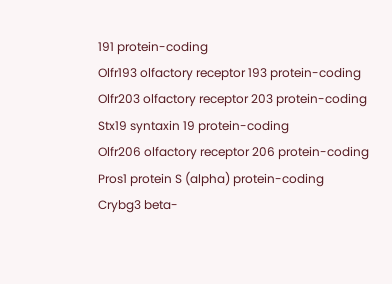191 protein-coding
Olfr193 olfactory receptor 193 protein-coding
Olfr203 olfactory receptor 203 protein-coding
Stx19 syntaxin 19 protein-coding
Olfr206 olfactory receptor 206 protein-coding
Pros1 protein S (alpha) protein-coding
Crybg3 beta-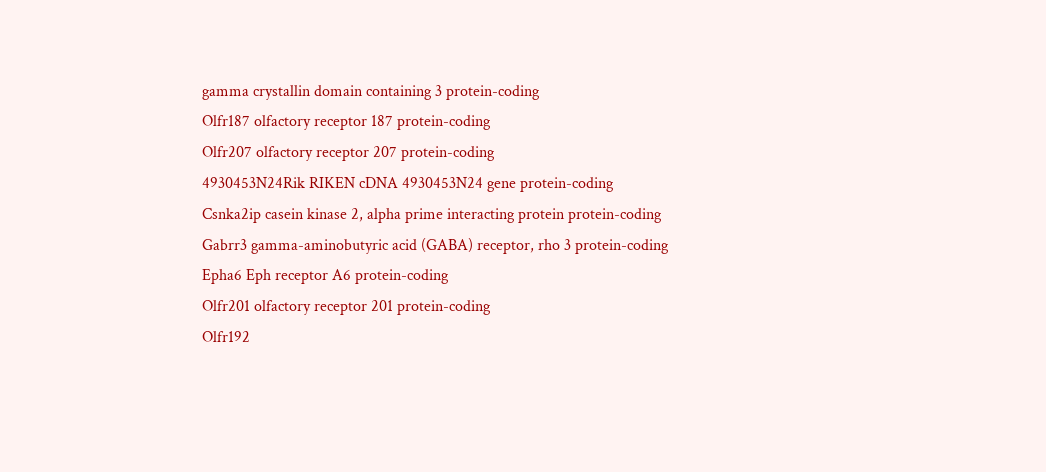gamma crystallin domain containing 3 protein-coding
Olfr187 olfactory receptor 187 protein-coding
Olfr207 olfactory receptor 207 protein-coding
4930453N24Rik RIKEN cDNA 4930453N24 gene protein-coding
Csnka2ip casein kinase 2, alpha prime interacting protein protein-coding
Gabrr3 gamma-aminobutyric acid (GABA) receptor, rho 3 protein-coding
Epha6 Eph receptor A6 protein-coding
Olfr201 olfactory receptor 201 protein-coding
Olfr192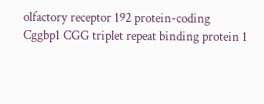olfactory receptor 192 protein-coding
Cggbp1 CGG triplet repeat binding protein 1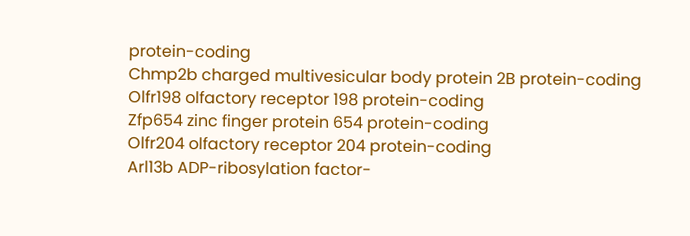protein-coding
Chmp2b charged multivesicular body protein 2B protein-coding
Olfr198 olfactory receptor 198 protein-coding
Zfp654 zinc finger protein 654 protein-coding
Olfr204 olfactory receptor 204 protein-coding
Arl13b ADP-ribosylation factor-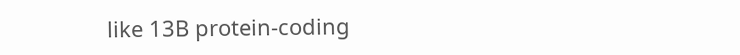like 13B protein-coding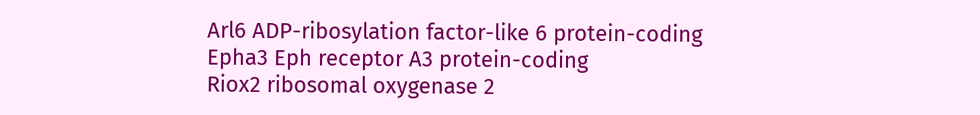Arl6 ADP-ribosylation factor-like 6 protein-coding
Epha3 Eph receptor A3 protein-coding
Riox2 ribosomal oxygenase 2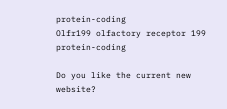protein-coding
Olfr199 olfactory receptor 199 protein-coding

Do you like the current new website?